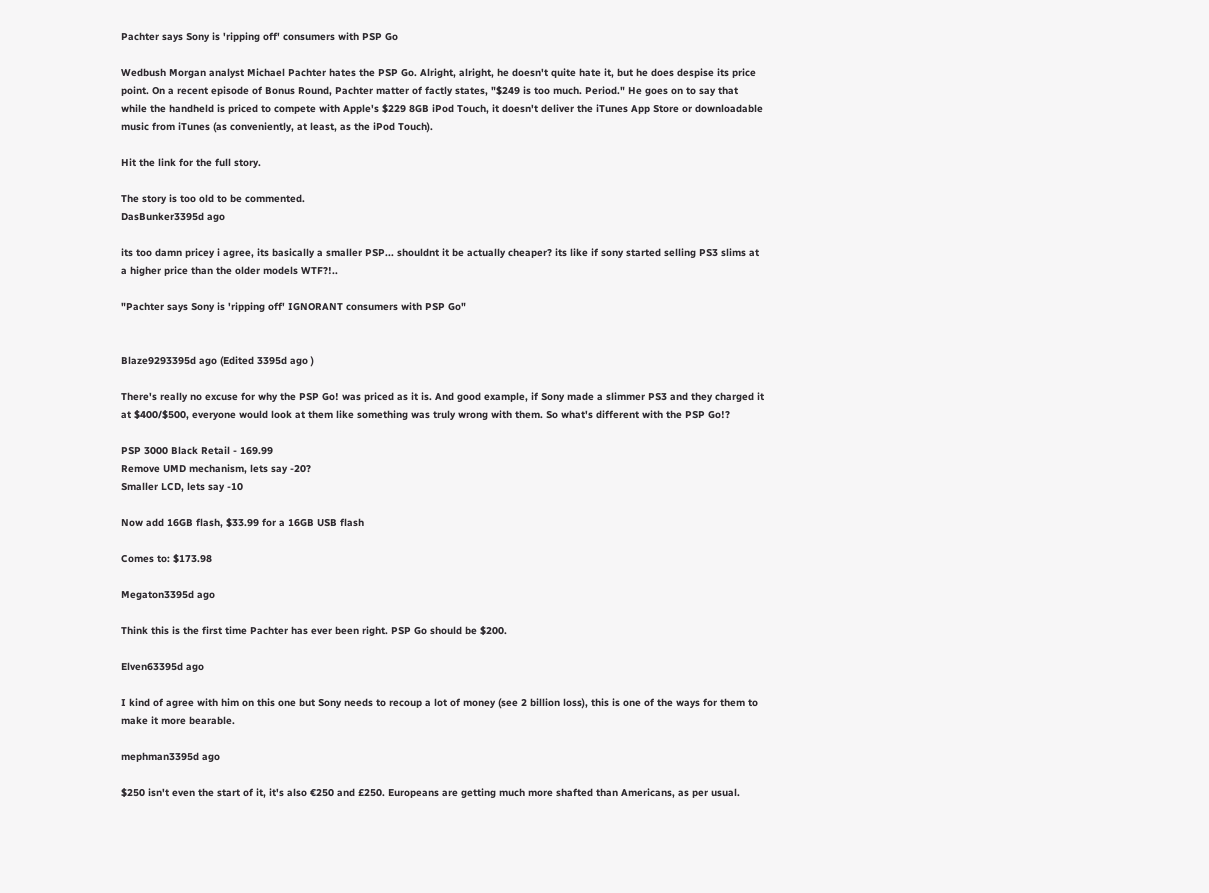Pachter says Sony is 'ripping off' consumers with PSP Go

Wedbush Morgan analyst Michael Pachter hates the PSP Go. Alright, alright, he doesn't quite hate it, but he does despise its price point. On a recent episode of Bonus Round, Pachter matter of factly states, "$249 is too much. Period." He goes on to say that while the handheld is priced to compete with Apple's $229 8GB iPod Touch, it doesn't deliver the iTunes App Store or downloadable music from iTunes (as conveniently, at least, as the iPod Touch).

Hit the link for the full story.

The story is too old to be commented.
DasBunker3395d ago

its too damn pricey i agree, its basically a smaller PSP... shouldnt it be actually cheaper? its like if sony started selling PS3 slims at a higher price than the older models WTF?!..

"Pachter says Sony is 'ripping off' IGNORANT consumers with PSP Go"


Blaze9293395d ago (Edited 3395d ago )

There's really no excuse for why the PSP Go! was priced as it is. And good example, if Sony made a slimmer PS3 and they charged it at $400/$500, everyone would look at them like something was truly wrong with them. So what's different with the PSP Go!?

PSP 3000 Black Retail - 169.99
Remove UMD mechanism, lets say -20?
Smaller LCD, lets say -10

Now add 16GB flash, $33.99 for a 16GB USB flash

Comes to: $173.98

Megaton3395d ago

Think this is the first time Pachter has ever been right. PSP Go should be $200.

Elven63395d ago

I kind of agree with him on this one but Sony needs to recoup a lot of money (see 2 billion loss), this is one of the ways for them to make it more bearable.

mephman3395d ago

$250 isn't even the start of it, it's also €250 and £250. Europeans are getting much more shafted than Americans, as per usual.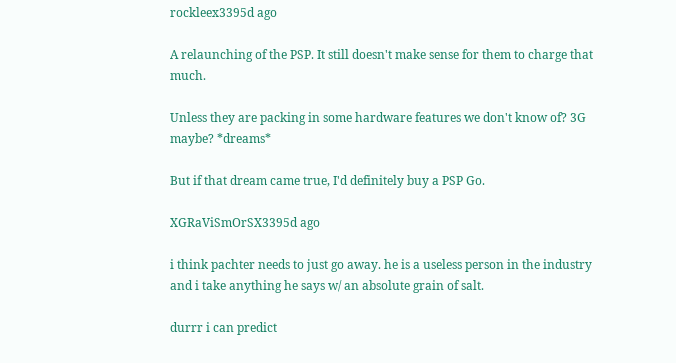rockleex3395d ago

A relaunching of the PSP. It still doesn't make sense for them to charge that much.

Unless they are packing in some hardware features we don't know of? 3G maybe? *dreams*

But if that dream came true, I'd definitely buy a PSP Go.

XGRaViSmOrSX3395d ago

i think pachter needs to just go away. he is a useless person in the industry and i take anything he says w/ an absolute grain of salt.

durrr i can predict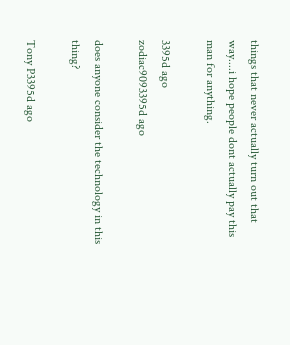things that never actually turn out that way....i hope people dont actually pay this man for anything.

3395d ago
zodiac9093395d ago

does anyone consider the technology in this thing?

Tony P3395d ago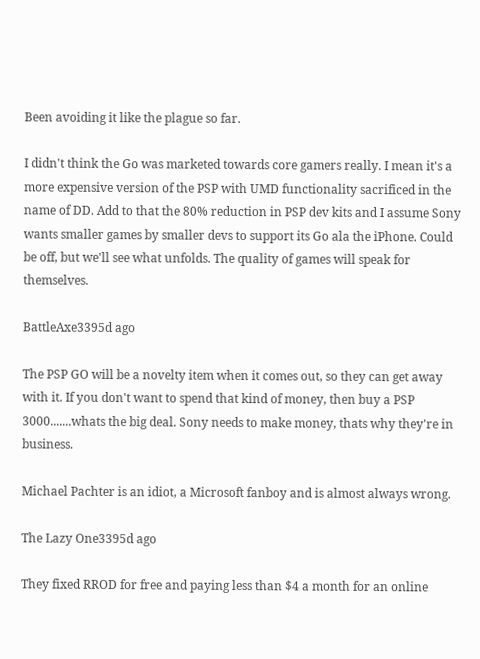Been avoiding it like the plague so far.

I didn't think the Go was marketed towards core gamers really. I mean it's a more expensive version of the PSP with UMD functionality sacrificed in the name of DD. Add to that the 80% reduction in PSP dev kits and I assume Sony wants smaller games by smaller devs to support its Go ala the iPhone. Could be off, but we'll see what unfolds. The quality of games will speak for themselves.

BattleAxe3395d ago

The PSP GO will be a novelty item when it comes out, so they can get away with it. If you don't want to spend that kind of money, then buy a PSP 3000.......whats the big deal. Sony needs to make money, thats why they're in business.

Michael Pachter is an idiot, a Microsoft fanboy and is almost always wrong.

The Lazy One3395d ago

They fixed RROD for free and paying less than $4 a month for an online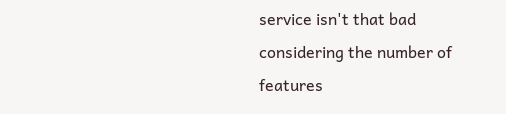service isn't that bad considering the number of features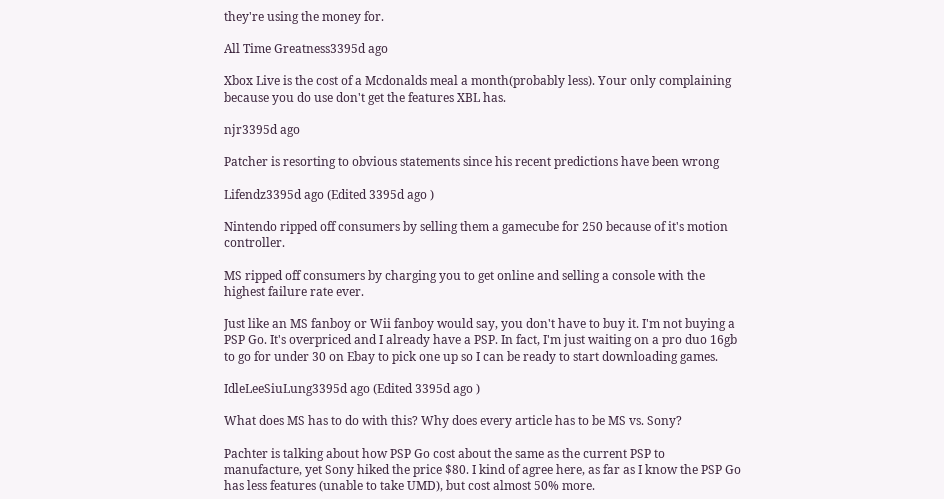they're using the money for.

All Time Greatness3395d ago

Xbox Live is the cost of a Mcdonalds meal a month(probably less). Your only complaining because you do use don't get the features XBL has.

njr3395d ago

Patcher is resorting to obvious statements since his recent predictions have been wrong

Lifendz3395d ago (Edited 3395d ago )

Nintendo ripped off consumers by selling them a gamecube for 250 because of it's motion controller.

MS ripped off consumers by charging you to get online and selling a console with the highest failure rate ever.

Just like an MS fanboy or Wii fanboy would say, you don't have to buy it. I'm not buying a PSP Go. It's overpriced and I already have a PSP. In fact, I'm just waiting on a pro duo 16gb to go for under 30 on Ebay to pick one up so I can be ready to start downloading games.

IdleLeeSiuLung3395d ago (Edited 3395d ago )

What does MS has to do with this? Why does every article has to be MS vs. Sony?

Pachter is talking about how PSP Go cost about the same as the current PSP to manufacture, yet Sony hiked the price $80. I kind of agree here, as far as I know the PSP Go has less features (unable to take UMD), but cost almost 50% more.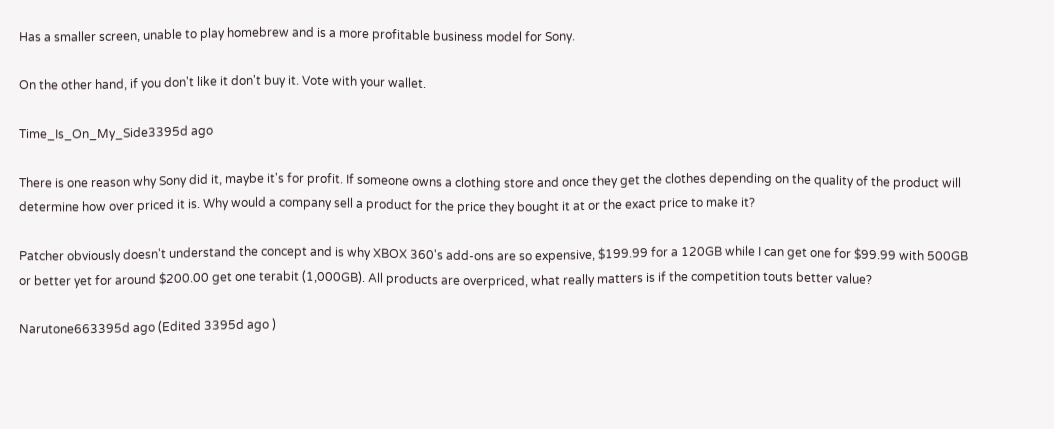Has a smaller screen, unable to play homebrew and is a more profitable business model for Sony.

On the other hand, if you don't like it don't buy it. Vote with your wallet.

Time_Is_On_My_Side3395d ago

There is one reason why Sony did it, maybe it's for profit. If someone owns a clothing store and once they get the clothes depending on the quality of the product will determine how over priced it is. Why would a company sell a product for the price they bought it at or the exact price to make it?

Patcher obviously doesn't understand the concept and is why XBOX 360's add-ons are so expensive, $199.99 for a 120GB while I can get one for $99.99 with 500GB or better yet for around $200.00 get one terabit (1,000GB). All products are overpriced, what really matters is if the competition touts better value?

Narutone663395d ago (Edited 3395d ago )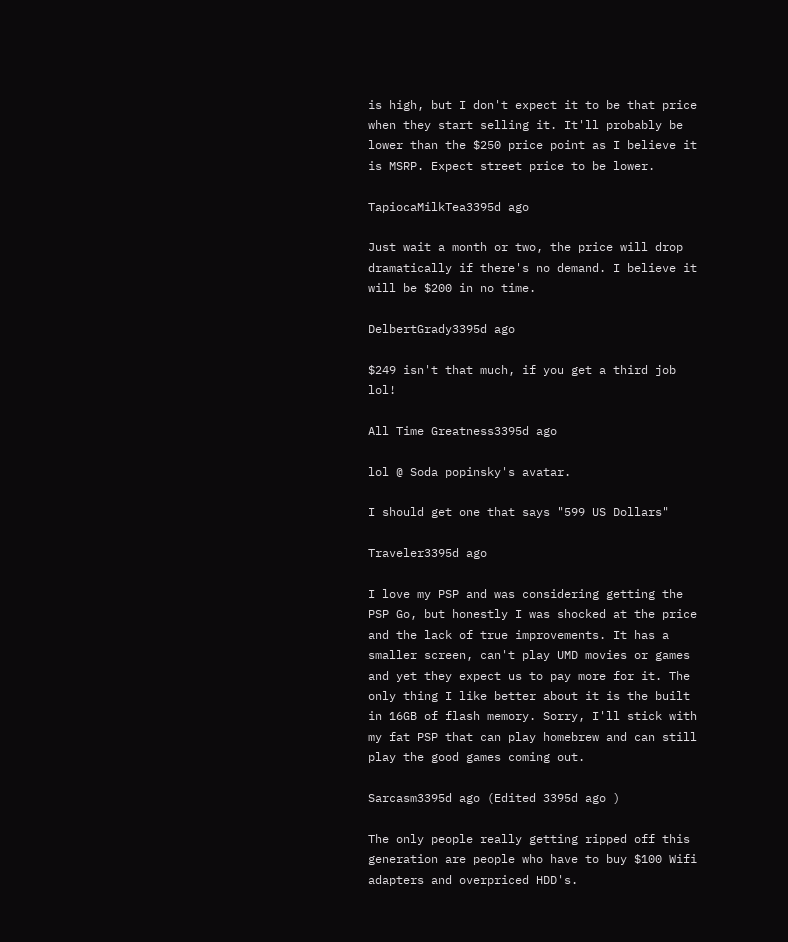is high, but I don't expect it to be that price when they start selling it. It'll probably be lower than the $250 price point as I believe it is MSRP. Expect street price to be lower.

TapiocaMilkTea3395d ago

Just wait a month or two, the price will drop dramatically if there's no demand. I believe it will be $200 in no time.

DelbertGrady3395d ago

$249 isn't that much, if you get a third job lol!

All Time Greatness3395d ago

lol @ Soda popinsky's avatar.

I should get one that says "599 US Dollars"

Traveler3395d ago

I love my PSP and was considering getting the PSP Go, but honestly I was shocked at the price and the lack of true improvements. It has a smaller screen, can't play UMD movies or games and yet they expect us to pay more for it. The only thing I like better about it is the built in 16GB of flash memory. Sorry, I'll stick with my fat PSP that can play homebrew and can still play the good games coming out.

Sarcasm3395d ago (Edited 3395d ago )

The only people really getting ripped off this generation are people who have to buy $100 Wifi adapters and overpriced HDD's.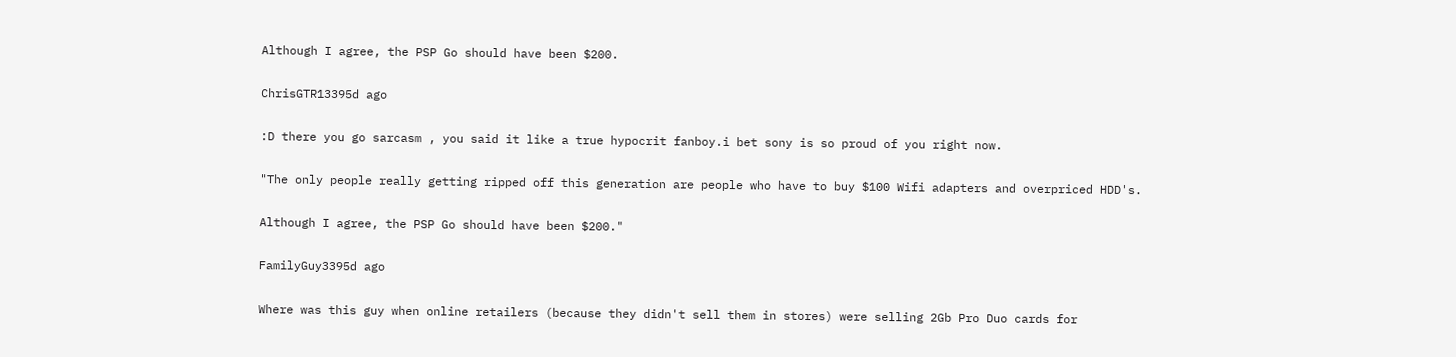Although I agree, the PSP Go should have been $200.

ChrisGTR13395d ago

:D there you go sarcasm , you said it like a true hypocrit fanboy.i bet sony is so proud of you right now.

"The only people really getting ripped off this generation are people who have to buy $100 Wifi adapters and overpriced HDD's.

Although I agree, the PSP Go should have been $200."

FamilyGuy3395d ago

Where was this guy when online retailers (because they didn't sell them in stores) were selling 2Gb Pro Duo cards for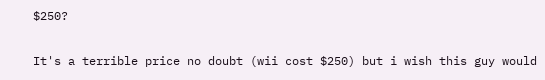$250?

It's a terrible price no doubt (wii cost $250) but i wish this guy would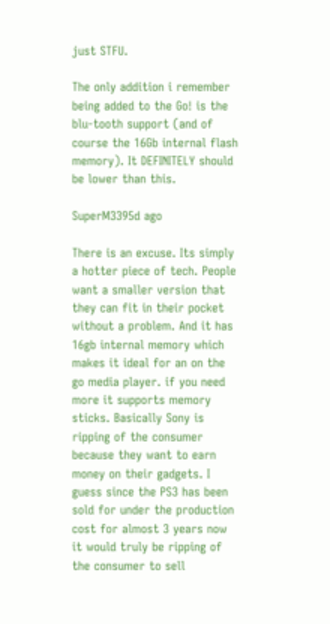just STFU.

The only addition i remember being added to the Go! is the blu-tooth support (and of course the 16Gb internal flash memory). It DEFINITELY should be lower than this.

SuperM3395d ago

There is an excuse. Its simply a hotter piece of tech. People want a smaller version that they can fit in their pocket without a problem. And it has 16gb internal memory which makes it ideal for an on the go media player. if you need more it supports memory sticks. Basically Sony is ripping of the consumer because they want to earn money on their gadgets. I guess since the PS3 has been sold for under the production cost for almost 3 years now it would truly be ripping of the consumer to sell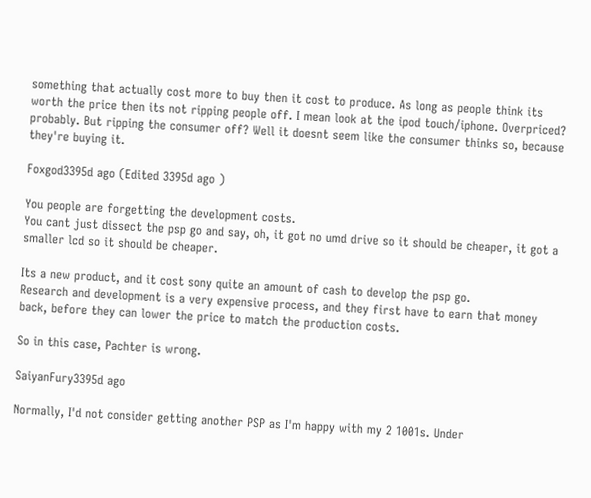something that actually cost more to buy then it cost to produce. As long as people think its worth the price then its not ripping people off. I mean look at the ipod touch/iphone. Overpriced? probably. But ripping the consumer off? Well it doesnt seem like the consumer thinks so, because they're buying it.

Foxgod3395d ago (Edited 3395d ago )

You people are forgetting the development costs.
You cant just dissect the psp go and say, oh, it got no umd drive so it should be cheaper, it got a smaller lcd so it should be cheaper.

Its a new product, and it cost sony quite an amount of cash to develop the psp go.
Research and development is a very expensive process, and they first have to earn that money back, before they can lower the price to match the production costs.

So in this case, Pachter is wrong.

SaiyanFury3395d ago

Normally, I'd not consider getting another PSP as I'm happy with my 2 1001s. Under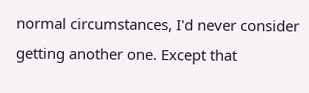normal circumstances, I'd never consider getting another one. Except that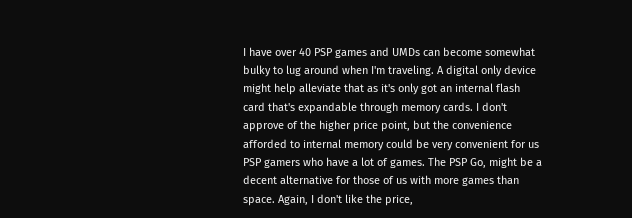I have over 40 PSP games and UMDs can become somewhat bulky to lug around when I'm traveling. A digital only device might help alleviate that as it's only got an internal flash card that's expandable through memory cards. I don't approve of the higher price point, but the convenience afforded to internal memory could be very convenient for us PSP gamers who have a lot of games. The PSP Go, might be a decent alternative for those of us with more games than space. Again, I don't like the price,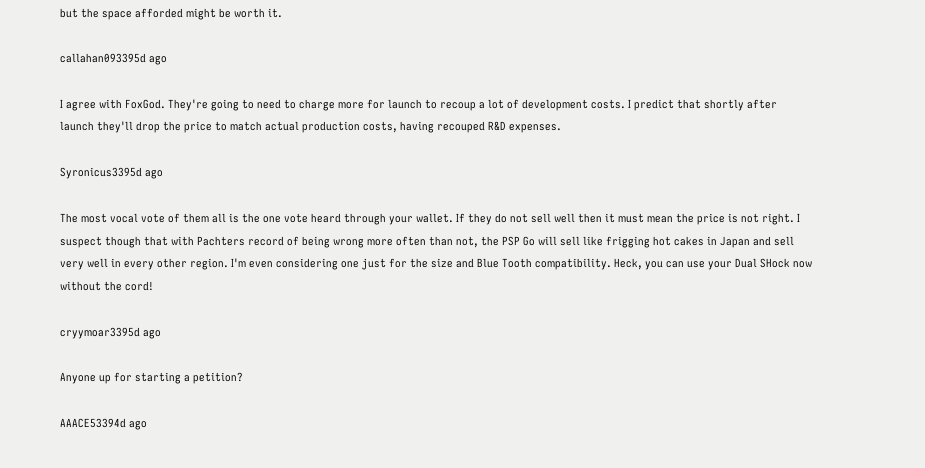but the space afforded might be worth it.

callahan093395d ago

I agree with FoxGod. They're going to need to charge more for launch to recoup a lot of development costs. I predict that shortly after launch they'll drop the price to match actual production costs, having recouped R&D expenses.

Syronicus3395d ago

The most vocal vote of them all is the one vote heard through your wallet. If they do not sell well then it must mean the price is not right. I suspect though that with Pachters record of being wrong more often than not, the PSP Go will sell like frigging hot cakes in Japan and sell very well in every other region. I'm even considering one just for the size and Blue Tooth compatibility. Heck, you can use your Dual SHock now without the cord!

cryymoar3395d ago

Anyone up for starting a petition?

AAACE53394d ago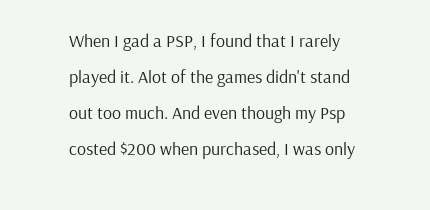When I gad a PSP, I found that I rarely played it. Alot of the games didn't stand out too much. And even though my Psp costed $200 when purchased, I was only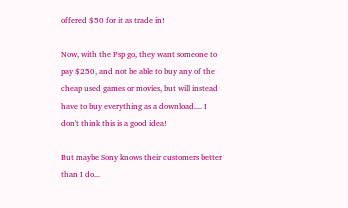offered $50 for it as trade in!

Now, with the Psp go, they want someone to pay $250, and not be able to buy any of the cheap used games or movies, but will instead have to buy everything as a download.... I don't think this is a good idea!

But maybe Sony knows their customers better than I do...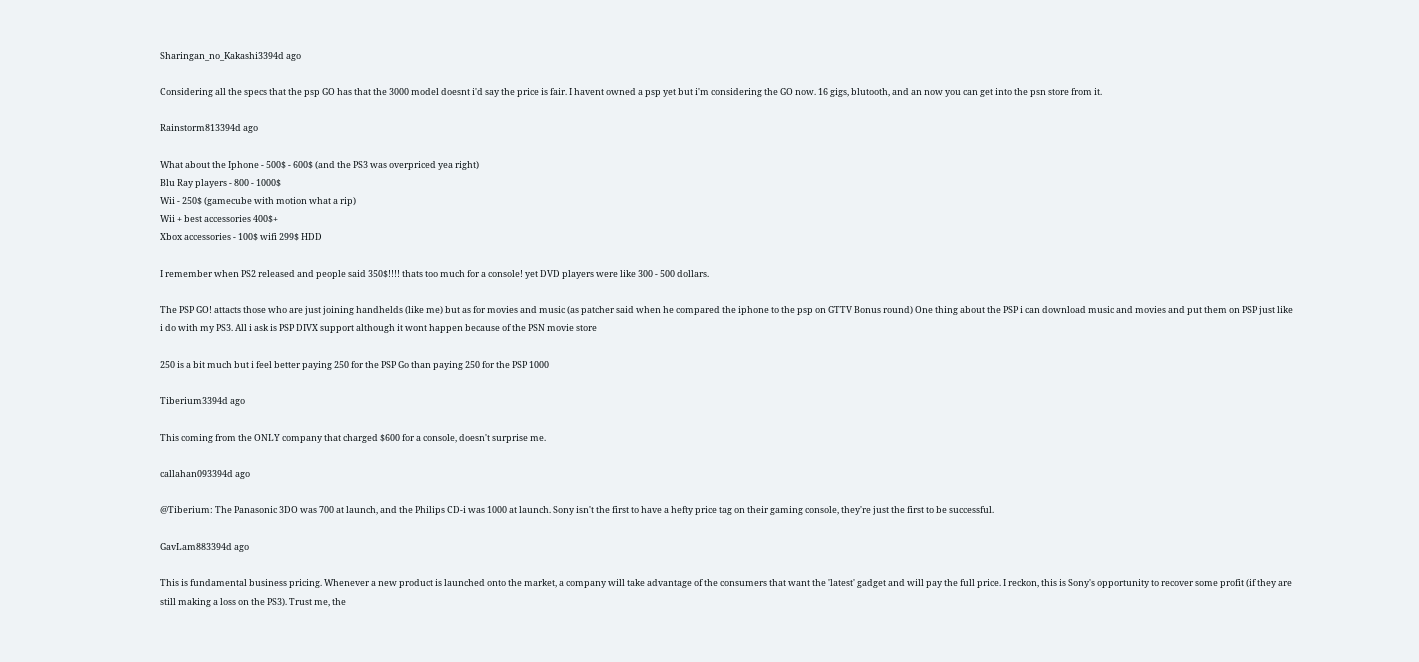Sharingan_no_Kakashi3394d ago

Considering all the specs that the psp GO has that the 3000 model doesnt i'd say the price is fair. I havent owned a psp yet but i'm considering the GO now. 16 gigs, blutooth, and an now you can get into the psn store from it.

Rainstorm813394d ago

What about the Iphone - 500$ - 600$ (and the PS3 was overpriced yea right)
Blu Ray players - 800 - 1000$
Wii - 250$ (gamecube with motion what a rip)
Wii + best accessories 400$+
Xbox accessories - 100$ wifi 299$ HDD

I remember when PS2 released and people said 350$!!!! thats too much for a console! yet DVD players were like 300 - 500 dollars.

The PSP GO! attacts those who are just joining handhelds (like me) but as for movies and music (as patcher said when he compared the iphone to the psp on GTTV Bonus round) One thing about the PSP i can download music and movies and put them on PSP just like i do with my PS3. All i ask is PSP DIVX support although it wont happen because of the PSN movie store

250 is a bit much but i feel better paying 250 for the PSP Go than paying 250 for the PSP 1000

Tiberium3394d ago

This coming from the ONLY company that charged $600 for a console, doesn't surprise me.

callahan093394d ago

@Tiberium: The Panasonic 3DO was 700 at launch, and the Philips CD-i was 1000 at launch. Sony isn't the first to have a hefty price tag on their gaming console, they're just the first to be successful.

GavLam883394d ago

This is fundamental business pricing. Whenever a new product is launched onto the market, a company will take advantage of the consumers that want the 'latest' gadget and will pay the full price. I reckon, this is Sony's opportunity to recover some profit (if they are still making a loss on the PS3). Trust me, the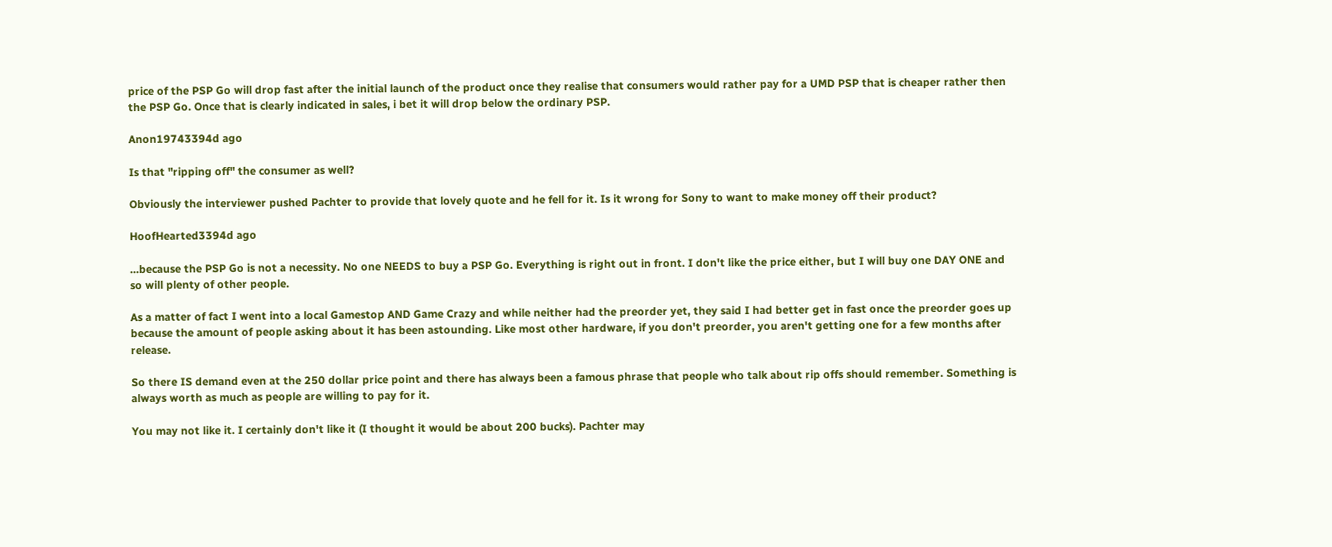price of the PSP Go will drop fast after the initial launch of the product once they realise that consumers would rather pay for a UMD PSP that is cheaper rather then the PSP Go. Once that is clearly indicated in sales, i bet it will drop below the ordinary PSP.

Anon19743394d ago

Is that "ripping off" the consumer as well?

Obviously the interviewer pushed Pachter to provide that lovely quote and he fell for it. Is it wrong for Sony to want to make money off their product?

HoofHearted3394d ago

...because the PSP Go is not a necessity. No one NEEDS to buy a PSP Go. Everything is right out in front. I don't like the price either, but I will buy one DAY ONE and so will plenty of other people.

As a matter of fact I went into a local Gamestop AND Game Crazy and while neither had the preorder yet, they said I had better get in fast once the preorder goes up because the amount of people asking about it has been astounding. Like most other hardware, if you don't preorder, you aren't getting one for a few months after release.

So there IS demand even at the 250 dollar price point and there has always been a famous phrase that people who talk about rip offs should remember. Something is always worth as much as people are willing to pay for it.

You may not like it. I certainly don't like it (I thought it would be about 200 bucks). Pachter may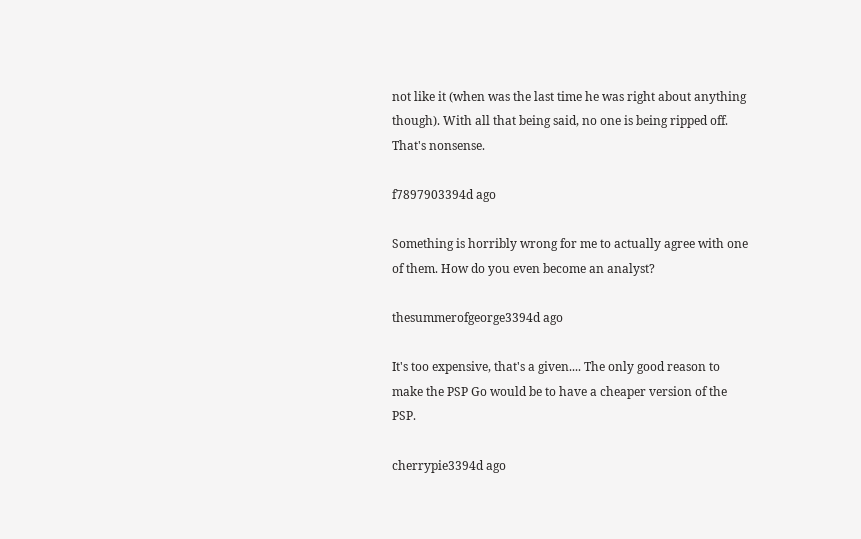not like it (when was the last time he was right about anything though). With all that being said, no one is being ripped off. That's nonsense.

f7897903394d ago

Something is horribly wrong for me to actually agree with one of them. How do you even become an analyst?

thesummerofgeorge3394d ago

It's too expensive, that's a given.... The only good reason to make the PSP Go would be to have a cheaper version of the PSP.

cherrypie3394d ago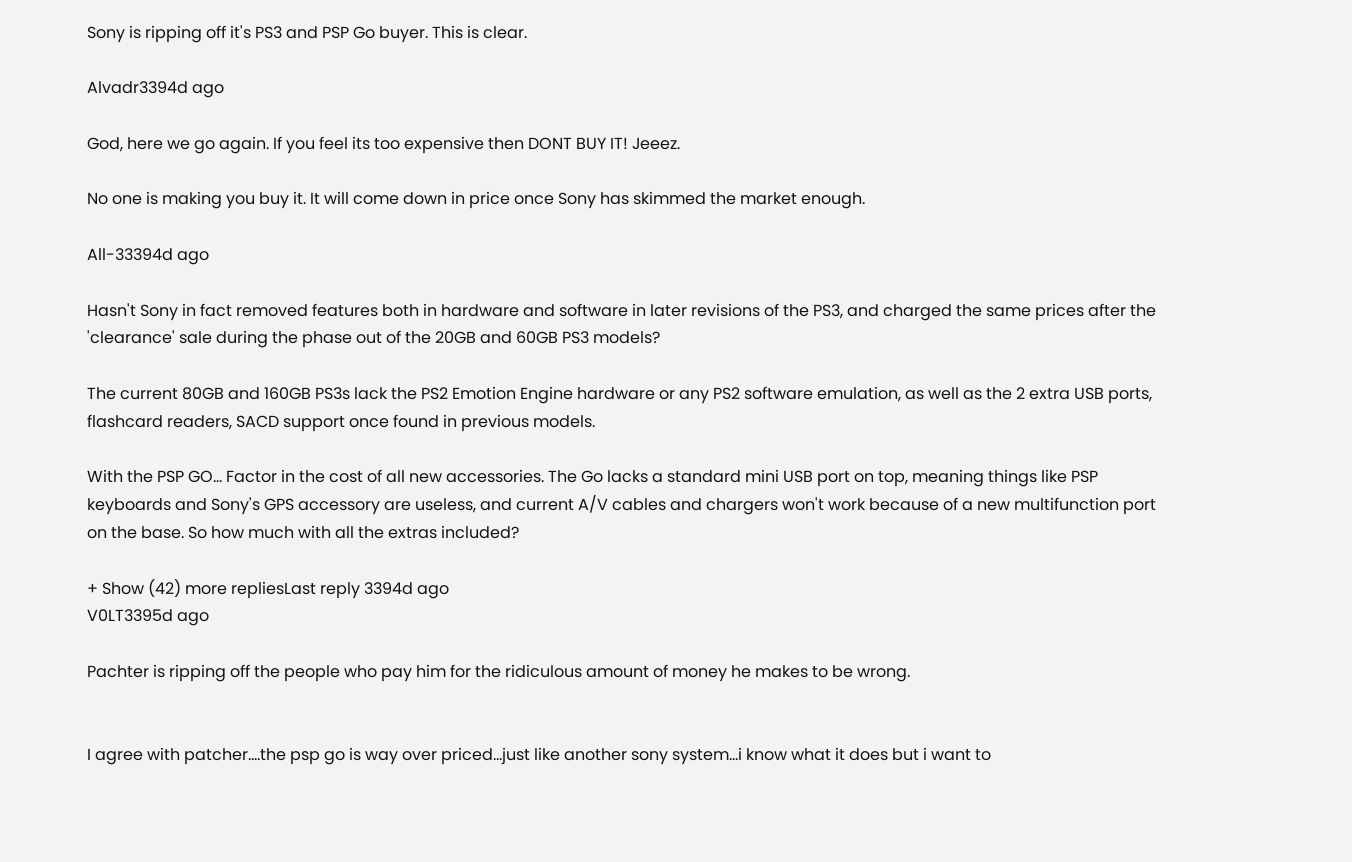Sony is ripping off it's PS3 and PSP Go buyer. This is clear.

Alvadr3394d ago

God, here we go again. If you feel its too expensive then DONT BUY IT! Jeeez.

No one is making you buy it. It will come down in price once Sony has skimmed the market enough.

All-33394d ago

Hasn't Sony in fact removed features both in hardware and software in later revisions of the PS3, and charged the same prices after the 'clearance' sale during the phase out of the 20GB and 60GB PS3 models?

The current 80GB and 160GB PS3s lack the PS2 Emotion Engine hardware or any PS2 software emulation, as well as the 2 extra USB ports, flashcard readers, SACD support once found in previous models.

With the PSP GO... Factor in the cost of all new accessories. The Go lacks a standard mini USB port on top, meaning things like PSP keyboards and Sony's GPS accessory are useless, and current A/V cables and chargers won't work because of a new multifunction port on the base. So how much with all the extras included?

+ Show (42) more repliesLast reply 3394d ago
V0LT3395d ago

Pachter is ripping off the people who pay him for the ridiculous amount of money he makes to be wrong.


I agree with patcher....the psp go is way over priced...just like another sony system...i know what it does but i want to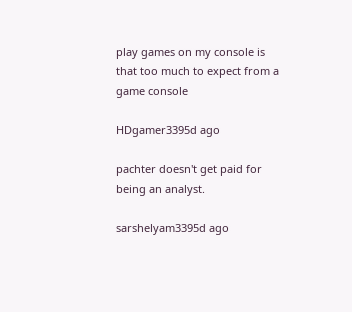play games on my console is that too much to expect from a game console

HDgamer3395d ago

pachter doesn't get paid for being an analyst.

sarshelyam3395d ago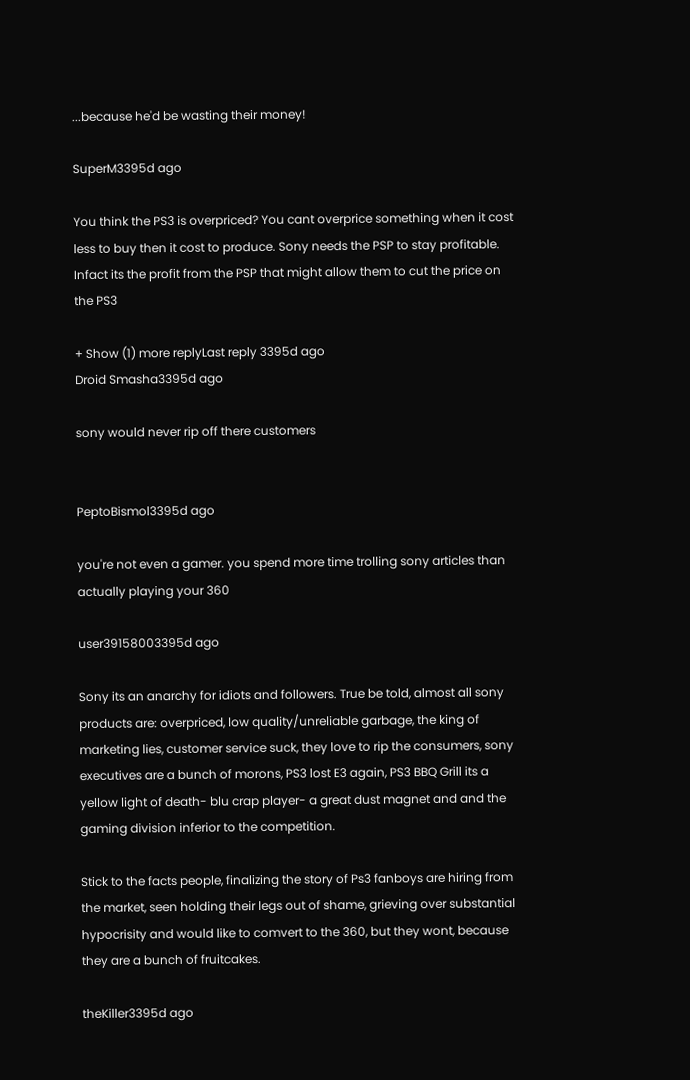...because he'd be wasting their money!

SuperM3395d ago

You think the PS3 is overpriced? You cant overprice something when it cost less to buy then it cost to produce. Sony needs the PSP to stay profitable. Infact its the profit from the PSP that might allow them to cut the price on the PS3

+ Show (1) more replyLast reply 3395d ago
Droid Smasha3395d ago

sony would never rip off there customers


PeptoBismol3395d ago

you're not even a gamer. you spend more time trolling sony articles than actually playing your 360

user39158003395d ago

Sony its an anarchy for idiots and followers. True be told, almost all sony products are: overpriced, low quality/unreliable garbage, the king of marketing lies, customer service suck, they love to rip the consumers, sony executives are a bunch of morons, PS3 lost E3 again, PS3 BBQ Grill its a yellow light of death- blu crap player- a great dust magnet and and the gaming division inferior to the competition.

Stick to the facts people, finalizing the story of Ps3 fanboys are hiring from the market, seen holding their legs out of shame, grieving over substantial hypocrisity and would like to comvert to the 360, but they wont, because they are a bunch of fruitcakes.

theKiller3395d ago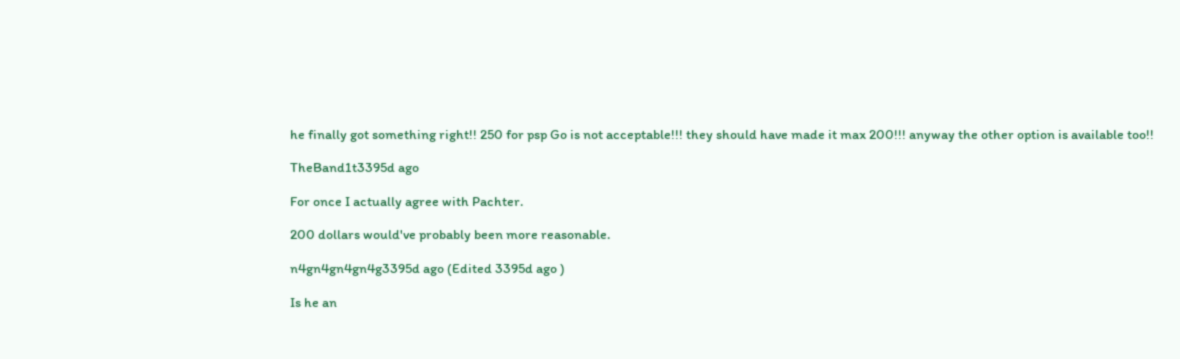he finally got something right!! 250 for psp Go is not acceptable!!! they should have made it max 200!!! anyway the other option is available too!!

TheBand1t3395d ago

For once I actually agree with Pachter.

200 dollars would've probably been more reasonable.

n4gn4gn4gn4g3395d ago (Edited 3395d ago )

Is he an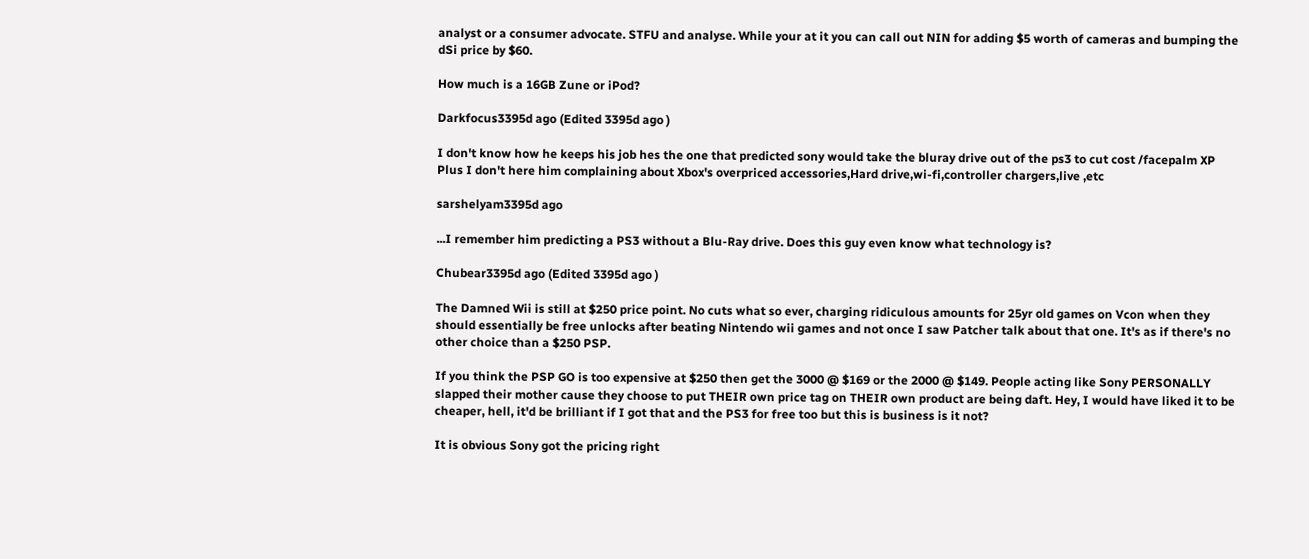analyst or a consumer advocate. STFU and analyse. While your at it you can call out NIN for adding $5 worth of cameras and bumping the dSi price by $60.

How much is a 16GB Zune or iPod?

Darkfocus3395d ago (Edited 3395d ago )

I don't know how he keeps his job hes the one that predicted sony would take the bluray drive out of the ps3 to cut cost /facepalm XP
Plus I don't here him complaining about Xbox's overpriced accessories,Hard drive,wi-fi,controller chargers,live ,etc

sarshelyam3395d ago

...I remember him predicting a PS3 without a Blu-Ray drive. Does this guy even know what technology is?

Chubear3395d ago (Edited 3395d ago )

The Damned Wii is still at $250 price point. No cuts what so ever, charging ridiculous amounts for 25yr old games on Vcon when they should essentially be free unlocks after beating Nintendo wii games and not once I saw Patcher talk about that one. It's as if there's no other choice than a $250 PSP.

If you think the PSP GO is too expensive at $250 then get the 3000 @ $169 or the 2000 @ $149. People acting like Sony PERSONALLY slapped their mother cause they choose to put THEIR own price tag on THEIR own product are being daft. Hey, I would have liked it to be cheaper, hell, it'd be brilliant if I got that and the PS3 for free too but this is business is it not?

It is obvious Sony got the pricing right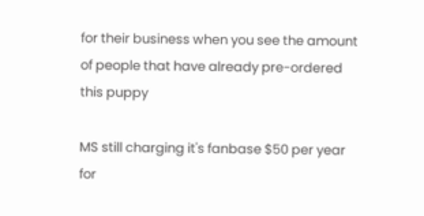for their business when you see the amount of people that have already pre-ordered this puppy

MS still charging it's fanbase $50 per year for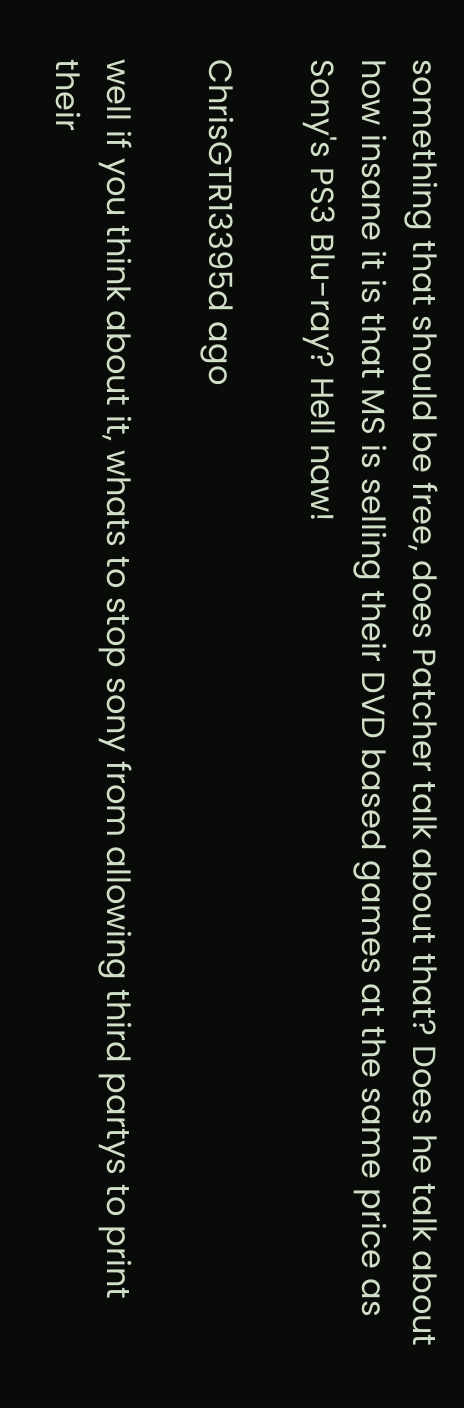something that should be free, does Patcher talk about that? Does he talk about how insane it is that MS is selling their DVD based games at the same price as Sony's PS3 Blu-ray? Hell naw!

ChrisGTR13395d ago

well if you think about it, whats to stop sony from allowing third partys to print their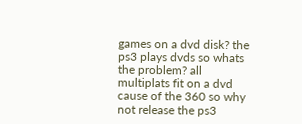games on a dvd disk? the ps3 plays dvds so whats the problem? all multiplats fit on a dvd cause of the 360 so why not release the ps3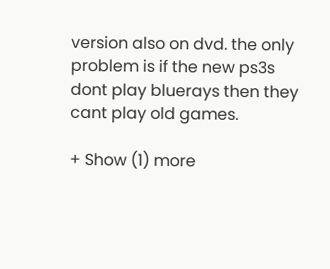version also on dvd. the only problem is if the new ps3s dont play bluerays then they cant play old games.

+ Show (1) more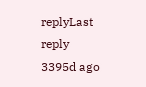replyLast reply 3395d ago